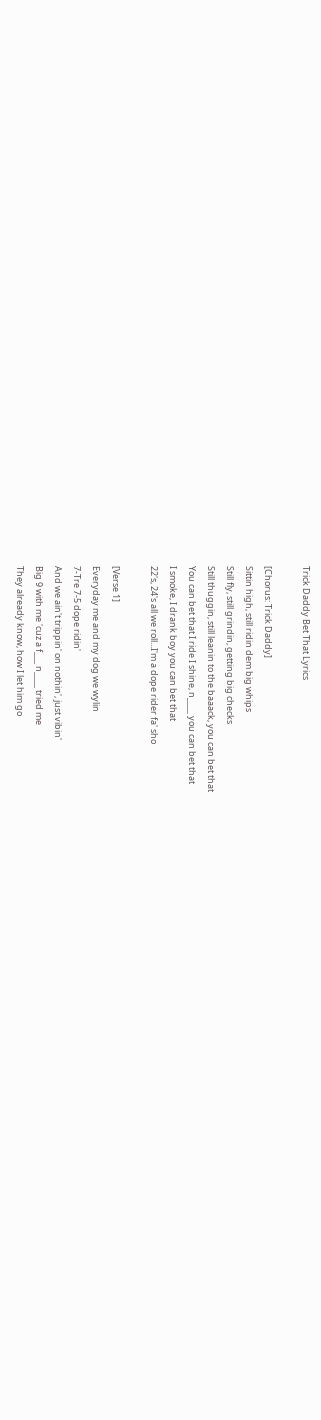Trick Daddy Bet That Lyrics

[Chorus: Trick Daddy]
Sittin high, still ridin dem big whips
Still fly, still grindin, getting big checks
Still thuggin, still leanin to the baaack, you can bet that
You can bet that I ride I shine, n____ you can bet that
I smoke, I drank boy you can bet that
22's, 24's all we roll...I'm a dope rider fa' sho

[Verse 1]
Everyday me and my dog we wylin
7-Tre 7-5 dope ridin'
And we ain't trippin' on nothin', just vibin'
Big 9 with me 'cuz a f___ n____ tried me
They already know, how I let him go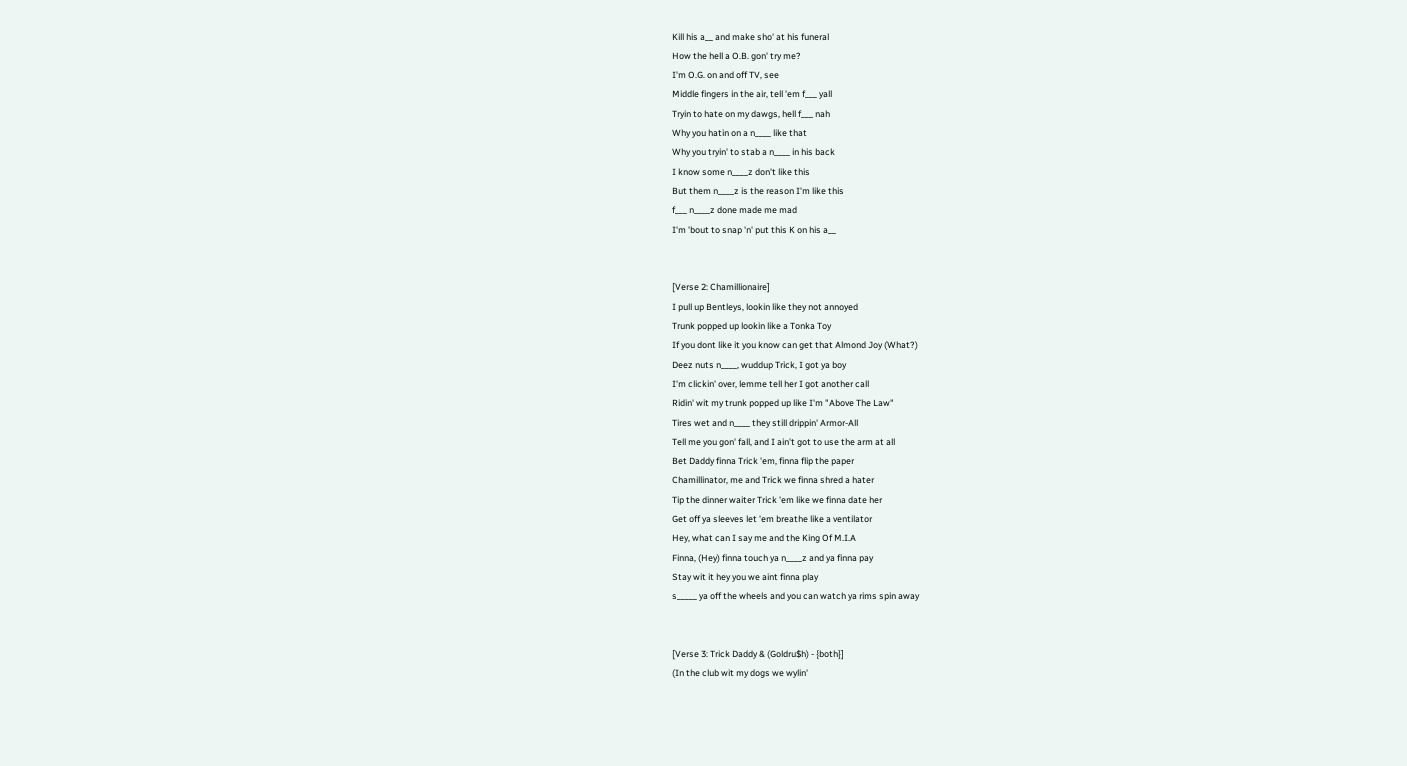Kill his a__ and make sho' at his funeral
How the hell a O.B. gon' try me?
I'm O.G. on and off TV, see
Middle fingers in the air, tell 'em f___ yall
Tryin to hate on my dawgs, hell f___ nah
Why you hatin on a n____ like that
Why you tryin' to stab a n____ in his back
I know some n____z don't like this
But them n____z is the reason I'm like this
f___ n____z done made me mad
I'm 'bout to snap 'n' put this K on his a__


[Verse 2: Chamillionaire]
I pull up Bentleys, lookin like they not annoyed
Trunk popped up lookin like a Tonka Toy
If you dont like it you know can get that Almond Joy (What?)
Deez nuts n____, wuddup Trick, I got ya boy
I'm clickin' over, lemme tell her I got another call
Ridin' wit my trunk popped up like I'm "Above The Law"
Tires wet and n____ they still drippin' Armor-All
Tell me you gon' fall, and I ain't got to use the arm at all
Bet Daddy finna Trick 'em, finna flip the paper
Chamillinator, me and Trick we finna shred a hater
Tip the dinner waiter Trick 'em like we finna date her
Get off ya sleeves let 'em breathe like a ventilator
Hey, what can I say me and the King Of M.I.A
Finna, (Hey) finna touch ya n____z and ya finna pay
Stay wit it hey you we aint finna play
s_____ ya off the wheels and you can watch ya rims spin away


[Verse 3: Trick Daddy & (Goldru$h) - {both}]
(In the club wit my dogs we wylin'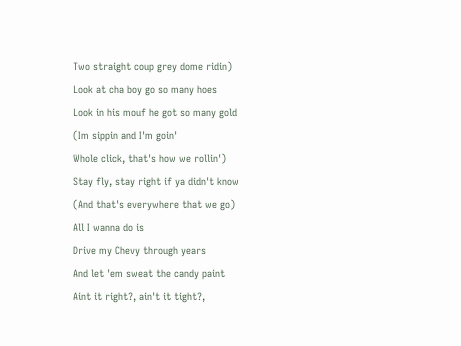Two straight coup grey dome ridin)
Look at cha boy go so many hoes
Look in his mouf he got so many gold
(Im sippin and I'm goin'
Whole click, that's how we rollin')
Stay fly, stay right if ya didn't know
(And that's everywhere that we go)
All I wanna do is
Drive my Chevy through years
And let 'em sweat the candy paint
Aint it right?, ain't it tight?,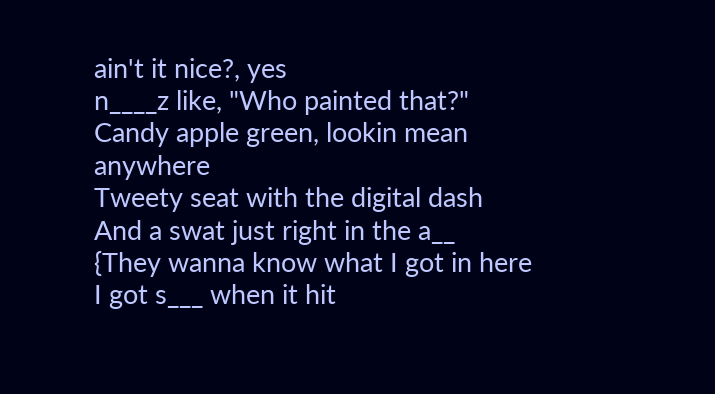ain't it nice?, yes
n____z like, "Who painted that?"
Candy apple green, lookin mean anywhere
Tweety seat with the digital dash
And a swat just right in the a__
{They wanna know what I got in here
I got s___ when it hit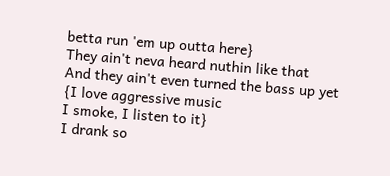betta run 'em up outta here}
They ain't neva heard nuthin like that
And they ain't even turned the bass up yet
{I love aggressive music
I smoke, I listen to it}
I drank so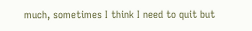much, sometimes I think I need to quit but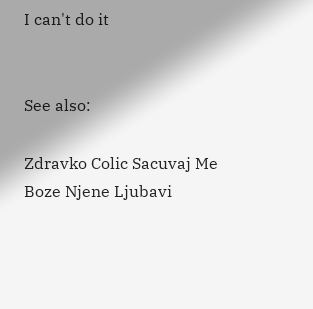I can't do it


See also:

Zdravko Colic Sacuvaj Me Boze Njene Ljubavi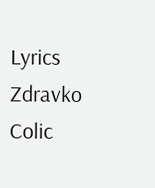Lyrics
Zdravko Colic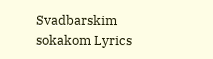Svadbarskim sokakom Lyrics